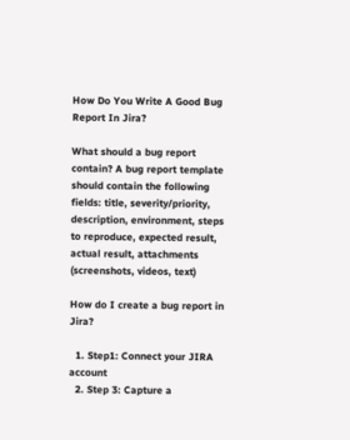How Do You Write A Good Bug Report In Jira?

What should a bug report contain? A bug report template should contain the following fields: title, severity/priority, description, environment, steps to reproduce, expected result, actual result, attachments (screenshots, videos, text)

How do I create a bug report in Jira?

  1. Step1: Connect your JIRA account
  2. Step 3: Capture a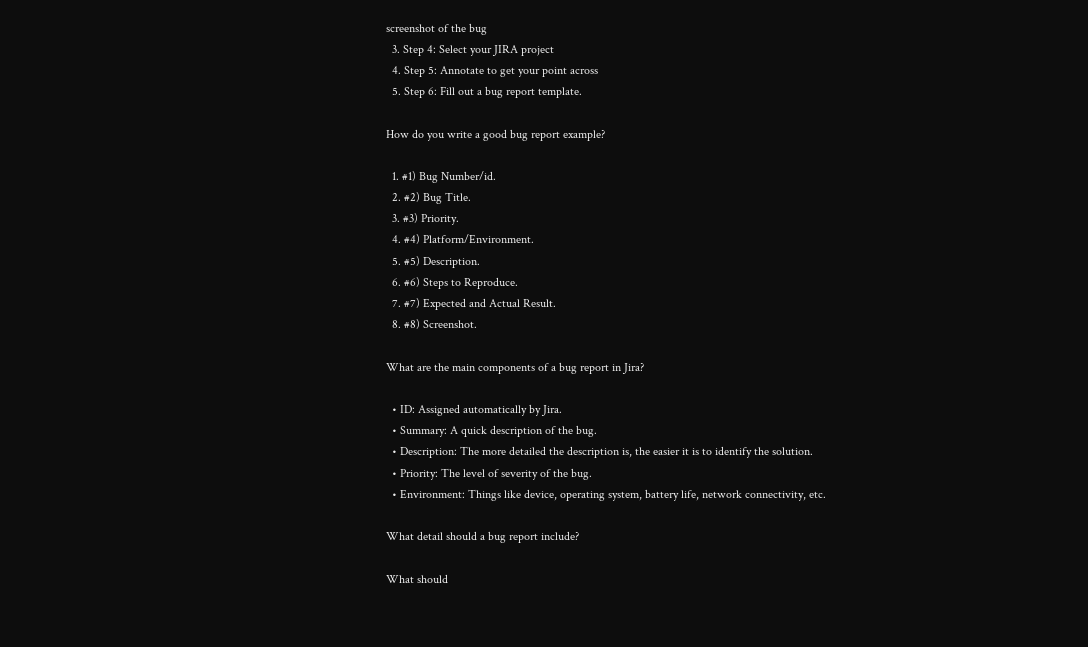screenshot of the bug
  3. Step 4: Select your JIRA project
  4. Step 5: Annotate to get your point across
  5. Step 6: Fill out a bug report template.

How do you write a good bug report example?

  1. #1) Bug Number/id.
  2. #2) Bug Title.
  3. #3) Priority.
  4. #4) Platform/Environment.
  5. #5) Description.
  6. #6) Steps to Reproduce.
  7. #7) Expected and Actual Result.
  8. #8) Screenshot.

What are the main components of a bug report in Jira?

  • ID: Assigned automatically by Jira.
  • Summary: A quick description of the bug.
  • Description: The more detailed the description is, the easier it is to identify the solution.
  • Priority: The level of severity of the bug.
  • Environment: Things like device, operating system, battery life, network connectivity, etc.

What detail should a bug report include?

What should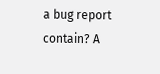a bug report contain? A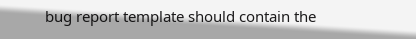bug report template should contain the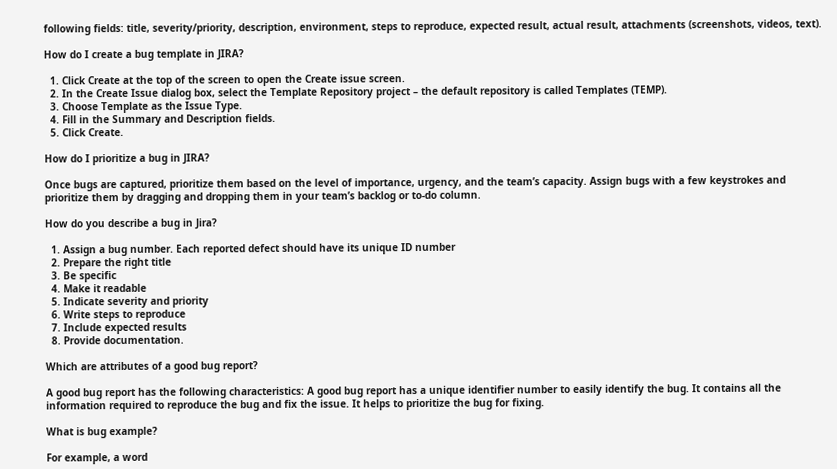following fields: title, severity/priority, description, environment, steps to reproduce, expected result, actual result, attachments (screenshots, videos, text).

How do I create a bug template in JIRA?

  1. Click Create at the top of the screen to open the Create issue screen.
  2. In the Create Issue dialog box, select the Template Repository project – the default repository is called Templates (TEMP).
  3. Choose Template as the Issue Type.
  4. Fill in the Summary and Description fields.
  5. Click Create.

How do I prioritize a bug in JIRA?

Once bugs are captured, prioritize them based on the level of importance, urgency, and the team’s capacity. Assign bugs with a few keystrokes and prioritize them by dragging and dropping them in your team’s backlog or to-do column.

How do you describe a bug in Jira?

  1. Assign a bug number. Each reported defect should have its unique ID number
  2. Prepare the right title
  3. Be specific
  4. Make it readable
  5. Indicate severity and priority
  6. Write steps to reproduce
  7. Include expected results
  8. Provide documentation.

Which are attributes of a good bug report?

A good bug report has the following characteristics: A good bug report has a unique identifier number to easily identify the bug. It contains all the information required to reproduce the bug and fix the issue. It helps to prioritize the bug for fixing.

What is bug example?

For example, a word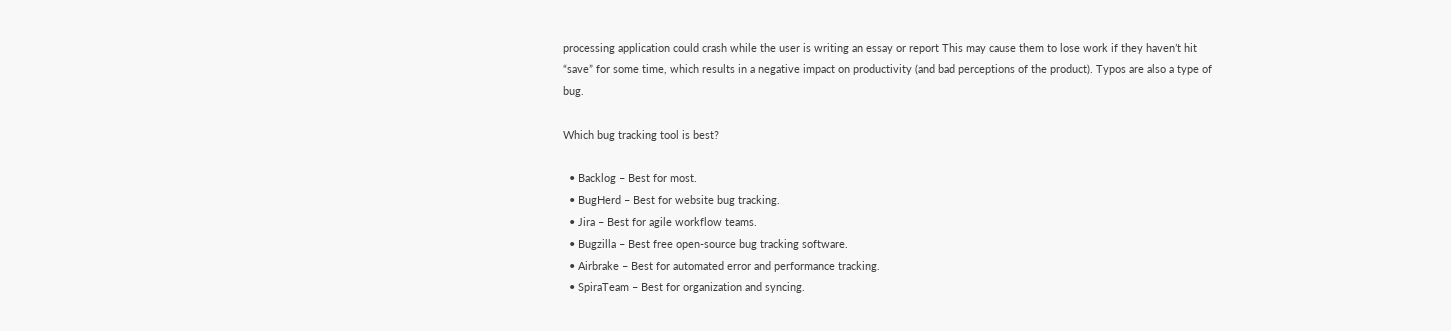processing application could crash while the user is writing an essay or report This may cause them to lose work if they haven’t hit “save” for some time, which results in a negative impact on productivity (and bad perceptions of the product). Typos are also a type of bug.

Which bug tracking tool is best?

  • Backlog – Best for most.
  • BugHerd – Best for website bug tracking.
  • Jira – Best for agile workflow teams.
  • Bugzilla – Best free open-source bug tracking software.
  • Airbrake – Best for automated error and performance tracking.
  • SpiraTeam – Best for organization and syncing.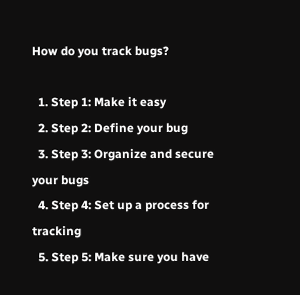How do you track bugs?

  1. Step 1: Make it easy
  2. Step 2: Define your bug
  3. Step 3: Organize and secure your bugs
  4. Step 4: Set up a process for tracking
  5. Step 5: Make sure you have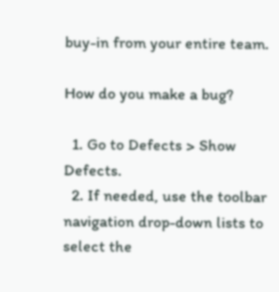buy-in from your entire team.

How do you make a bug?

  1. Go to Defects > Show Defects.
  2. If needed, use the toolbar navigation drop-down lists to select the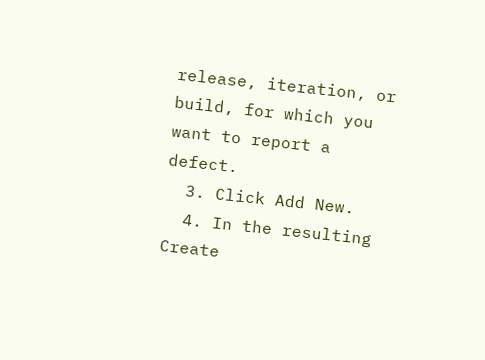release, iteration, or build, for which you want to report a defect.
  3. Click Add New.
  4. In the resulting Create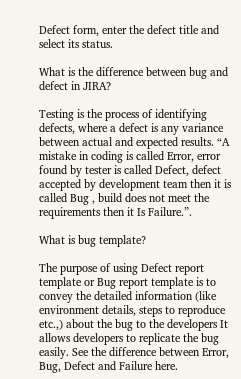Defect form, enter the defect title and select its status.

What is the difference between bug and defect in JIRA?

Testing is the process of identifying defects, where a defect is any variance between actual and expected results. “A mistake in coding is called Error, error found by tester is called Defect, defect accepted by development team then it is called Bug , build does not meet the requirements then it Is Failure.”.

What is bug template?

The purpose of using Defect report template or Bug report template is to convey the detailed information (like environment details, steps to reproduce etc.,) about the bug to the developers It allows developers to replicate the bug easily. See the difference between Error, Bug, Defect and Failure here.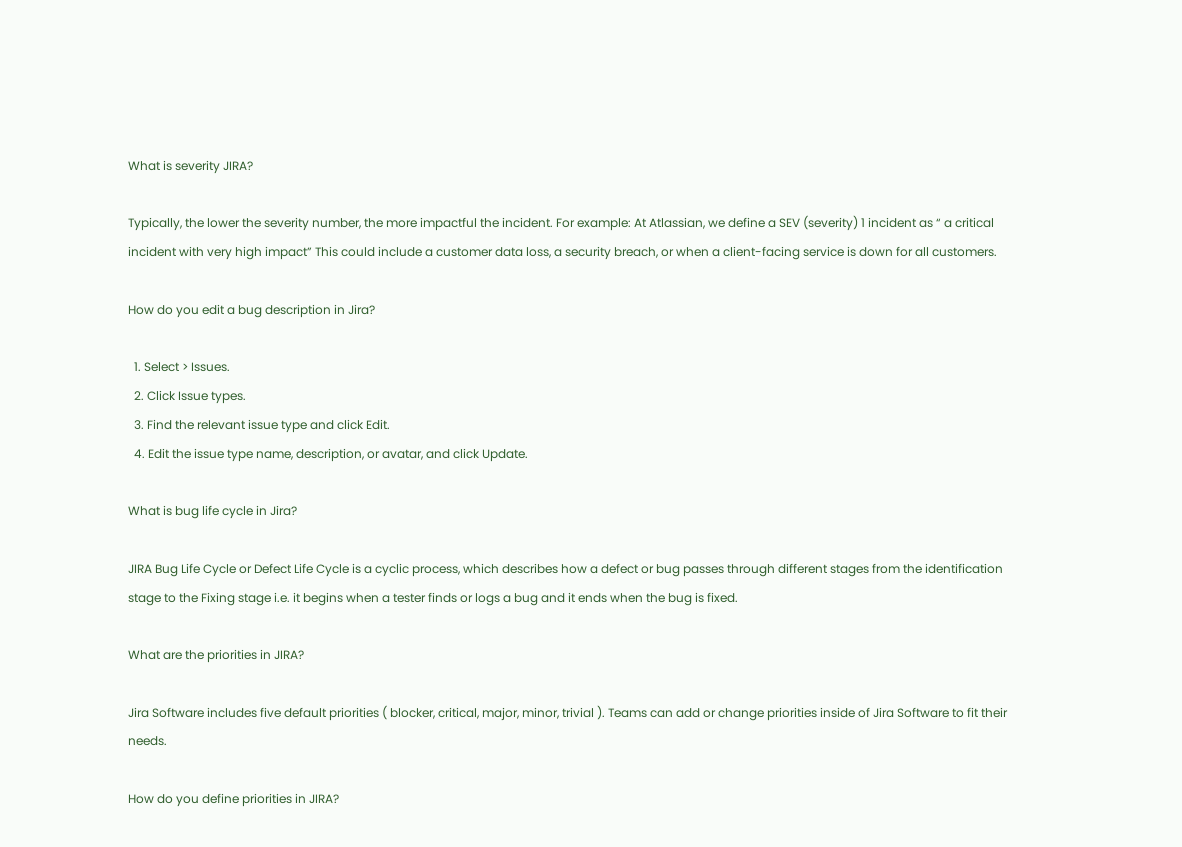What is severity JIRA?

Typically, the lower the severity number, the more impactful the incident. For example: At Atlassian, we define a SEV (severity) 1 incident as “ a critical incident with very high impact” This could include a customer data loss, a security breach, or when a client-facing service is down for all customers.

How do you edit a bug description in Jira?

  1. Select > Issues.
  2. Click Issue types.
  3. Find the relevant issue type and click Edit.
  4. Edit the issue type name, description, or avatar, and click Update.

What is bug life cycle in Jira?

JIRA Bug Life Cycle or Defect Life Cycle is a cyclic process, which describes how a defect or bug passes through different stages from the identification stage to the Fixing stage i.e. it begins when a tester finds or logs a bug and it ends when the bug is fixed.

What are the priorities in JIRA?

Jira Software includes five default priorities ( blocker, critical, major, minor, trivial ). Teams can add or change priorities inside of Jira Software to fit their needs.

How do you define priorities in JIRA?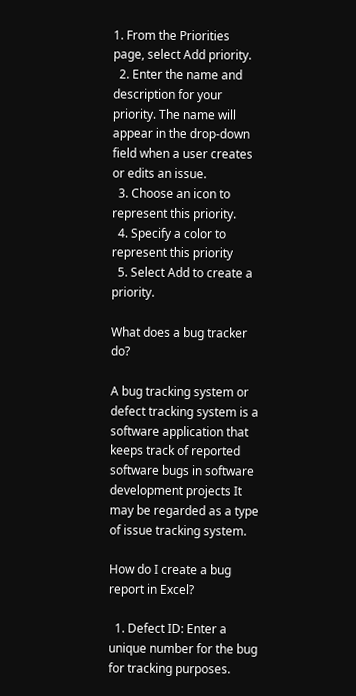1. From the Priorities page, select Add priority.
  2. Enter the name and description for your priority. The name will appear in the drop-down field when a user creates or edits an issue.
  3. Choose an icon to represent this priority.
  4. Specify a color to represent this priority
  5. Select Add to create a priority.

What does a bug tracker do?

A bug tracking system or defect tracking system is a software application that keeps track of reported software bugs in software development projects It may be regarded as a type of issue tracking system.

How do I create a bug report in Excel?

  1. Defect ID: Enter a unique number for the bug for tracking purposes.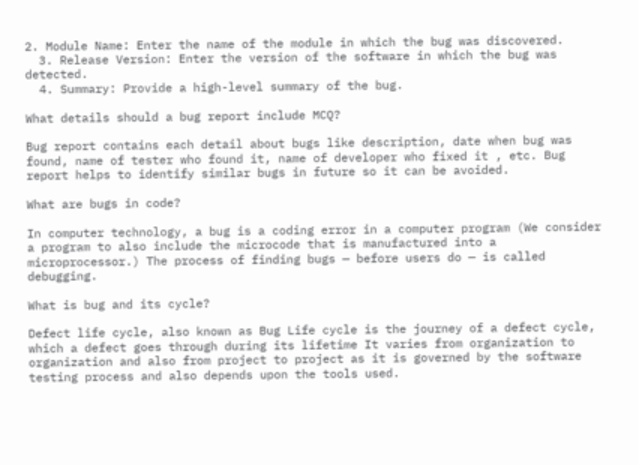2. Module Name: Enter the name of the module in which the bug was discovered.
  3. Release Version: Enter the version of the software in which the bug was detected.
  4. Summary: Provide a high-level summary of the bug.

What details should a bug report include MCQ?

Bug report contains each detail about bugs like description, date when bug was found, name of tester who found it, name of developer who fixed it , etc. Bug report helps to identify similar bugs in future so it can be avoided.

What are bugs in code?

In computer technology, a bug is a coding error in a computer program (We consider a program to also include the microcode that is manufactured into a microprocessor.) The process of finding bugs — before users do — is called debugging.

What is bug and its cycle?

Defect life cycle, also known as Bug Life cycle is the journey of a defect cycle, which a defect goes through during its lifetime It varies from organization to organization and also from project to project as it is governed by the software testing process and also depends upon the tools used.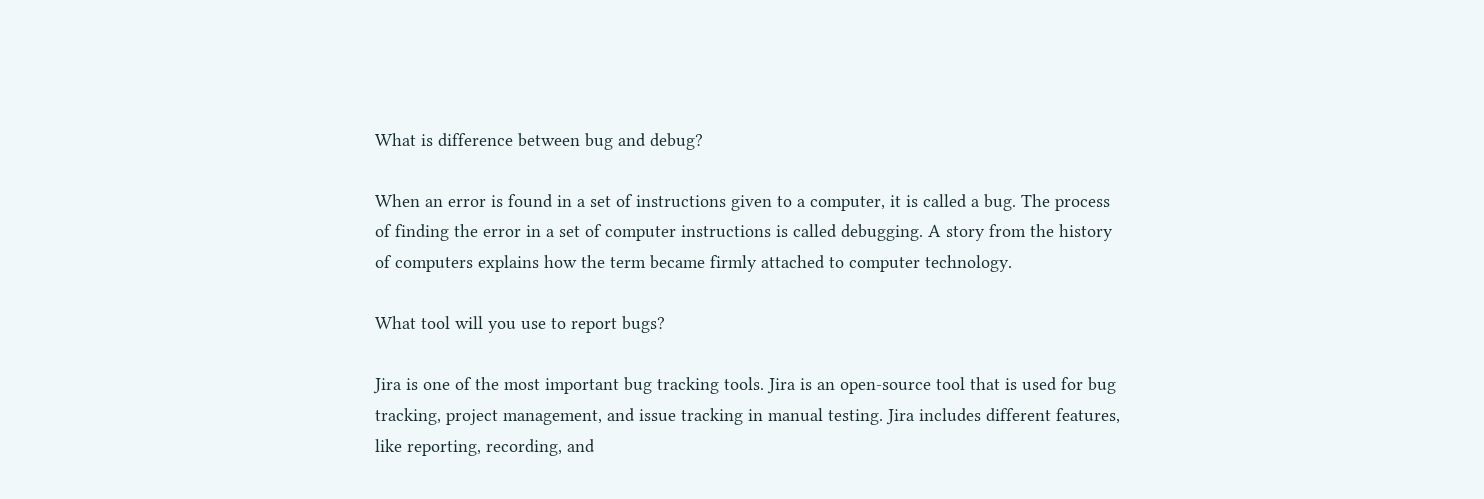What is difference between bug and debug?

When an error is found in a set of instructions given to a computer, it is called a bug. The process of finding the error in a set of computer instructions is called debugging. A story from the history of computers explains how the term became firmly attached to computer technology.

What tool will you use to report bugs?

Jira is one of the most important bug tracking tools. Jira is an open-source tool that is used for bug tracking, project management, and issue tracking in manual testing. Jira includes different features, like reporting, recording, and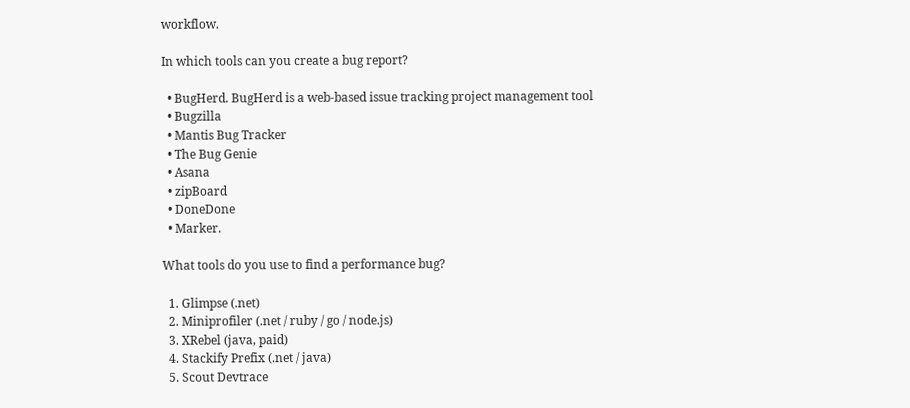workflow.

In which tools can you create a bug report?

  • BugHerd. BugHerd is a web-based issue tracking project management tool
  • Bugzilla
  • Mantis Bug Tracker
  • The Bug Genie
  • Asana
  • zipBoard
  • DoneDone
  • Marker.

What tools do you use to find a performance bug?

  1. Glimpse (.net)
  2. Miniprofiler (.net / ruby / go / node.js)
  3. XRebel (java, paid)
  4. Stackify Prefix (.net / java)
  5. Scout Devtrace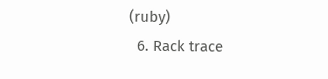(ruby)
  6. Rack trace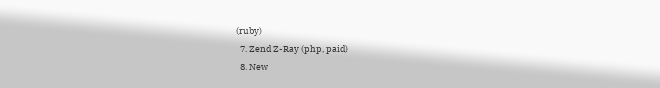(ruby)
  7. Zend Z-Ray (php, paid)
  8. New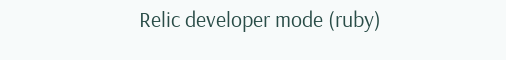Relic developer mode (ruby)